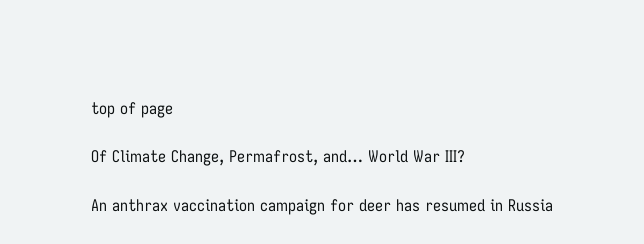top of page

Of Climate Change, Permafrost, and… World War III?

An anthrax vaccination campaign for deer has resumed in Russia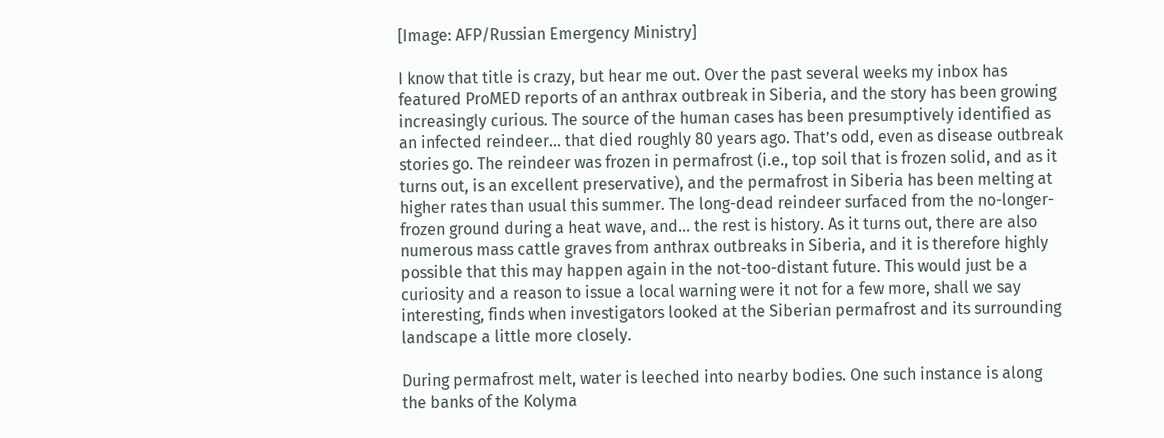[Image: AFP/Russian Emergency Ministry]

I know that title is crazy, but hear me out. Over the past several weeks my inbox has featured ProMED reports of an anthrax outbreak in Siberia, and the story has been growing increasingly curious. The source of the human cases has been presumptively identified as an infected reindeer… that died roughly 80 years ago. That’s odd, even as disease outbreak stories go. The reindeer was frozen in permafrost (i.e., top soil that is frozen solid, and as it turns out, is an excellent preservative), and the permafrost in Siberia has been melting at higher rates than usual this summer. The long-dead reindeer surfaced from the no-longer-frozen ground during a heat wave, and… the rest is history. As it turns out, there are also numerous mass cattle graves from anthrax outbreaks in Siberia, and it is therefore highly possible that this may happen again in the not-too-distant future. This would just be a curiosity and a reason to issue a local warning were it not for a few more, shall we say interesting, finds when investigators looked at the Siberian permafrost and its surrounding landscape a little more closely.

During permafrost melt, water is leeched into nearby bodies. One such instance is along the banks of the Kolyma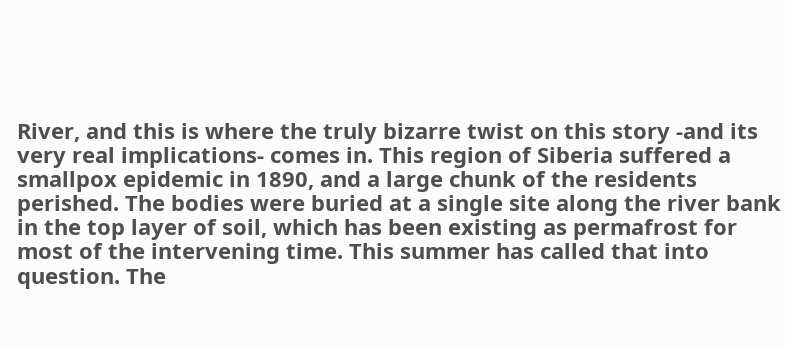River, and this is where the truly bizarre twist on this story -and its very real implications- comes in. This region of Siberia suffered a smallpox epidemic in 1890, and a large chunk of the residents perished. The bodies were buried at a single site along the river bank in the top layer of soil, which has been existing as permafrost for most of the intervening time. This summer has called that into question. The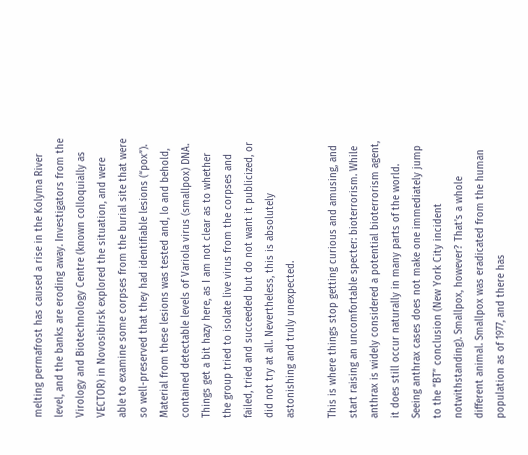melting permafrost has caused a rise in the Kolyma River level, and the banks are eroding away. Investigators from the Virology and Biotechnology Centre (known colloquially as VECTOR) in Novosibirsk explored the situation, and were able to examine some corpses from the burial site that were so well-preserved that they had identifiable lesions (“pox”). Material from these lesions was tested and, lo and behold, contained detectable levels of Variola virus (smallpox) DNA. Things get a bit hazy here, as I am not clear as to whether the group tried to isolate live virus from the corpses and failed, tried and succeeded but do not want it publicized, or did not try at all. Nevertheless, this is absolutely astonishing and truly unexpected.

This is where things stop getting curious and amusing, and start raising an uncomfortable specter: bioterrorism. While anthrax is widely considered a potential bioterrorism agent, it does still occur naturally in many parts of the world. Seeing anthrax cases does not make one immediately jump to the “BT” conclusion (New York City incident notwithstanding). Smallpox, however? That’s a whole different animal. Smallpox was eradicated from the human population as of 1977, and there has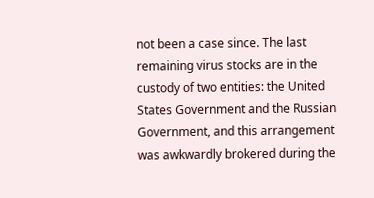not been a case since. The last remaining virus stocks are in the custody of two entities: the United States Government and the Russian Government, and this arrangement was awkwardly brokered during the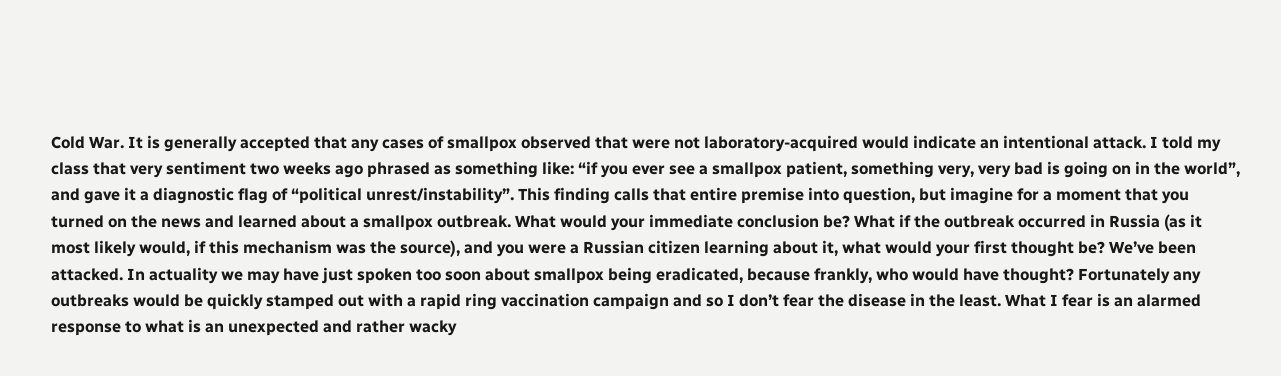Cold War. It is generally accepted that any cases of smallpox observed that were not laboratory-acquired would indicate an intentional attack. I told my class that very sentiment two weeks ago phrased as something like: “if you ever see a smallpox patient, something very, very bad is going on in the world”, and gave it a diagnostic flag of “political unrest/instability”. This finding calls that entire premise into question, but imagine for a moment that you turned on the news and learned about a smallpox outbreak. What would your immediate conclusion be? What if the outbreak occurred in Russia (as it most likely would, if this mechanism was the source), and you were a Russian citizen learning about it, what would your first thought be? We’ve been attacked. In actuality we may have just spoken too soon about smallpox being eradicated, because frankly, who would have thought? Fortunately any outbreaks would be quickly stamped out with a rapid ring vaccination campaign and so I don’t fear the disease in the least. What I fear is an alarmed response to what is an unexpected and rather wacky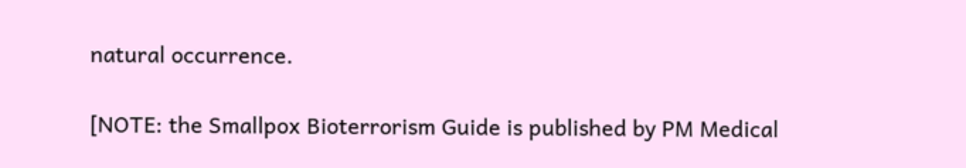natural occurrence.

[NOTE: the Smallpox Bioterrorism Guide is published by PM Medical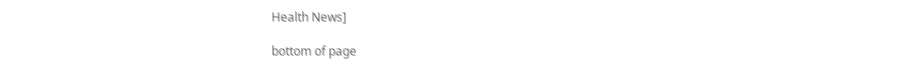Health News]

bottom of page